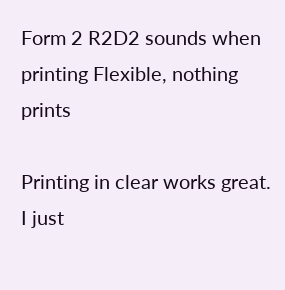Form 2 R2D2 sounds when printing Flexible, nothing prints

Printing in clear works great. I just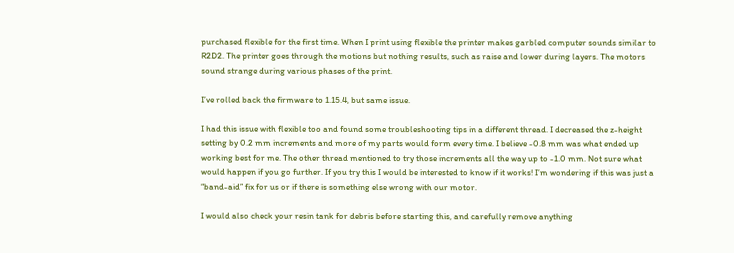purchased flexible for the first time. When I print using flexible the printer makes garbled computer sounds similar to R2D2. The printer goes through the motions but nothing results, such as raise and lower during layers. The motors sound strange during various phases of the print.

I’ve rolled back the firmware to 1.15.4, but same issue.

I had this issue with flexible too and found some troubleshooting tips in a different thread. I decreased the z-height setting by 0.2 mm increments and more of my parts would form every time. I believe -0.8 mm was what ended up working best for me. The other thread mentioned to try those increments all the way up to -1.0 mm. Not sure what would happen if you go further. If you try this I would be interested to know if it works! I’m wondering if this was just a “band-aid” fix for us or if there is something else wrong with our motor.

I would also check your resin tank for debris before starting this, and carefully remove anything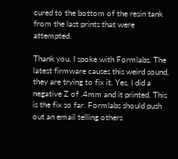cured to the bottom of the resin tank from the last prints that were attempted.

Thank you. I spoke with Formlabs. The latest firmware causes this weird sound, they are trying to fix it. Yes, I did a negative Z of .4mm and it printed. This is the fix so far. Formlabs should push out an email telling others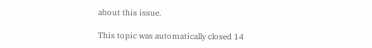about this issue.

This topic was automatically closed 14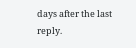days after the last reply.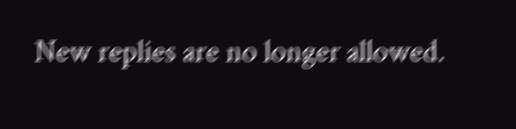New replies are no longer allowed.